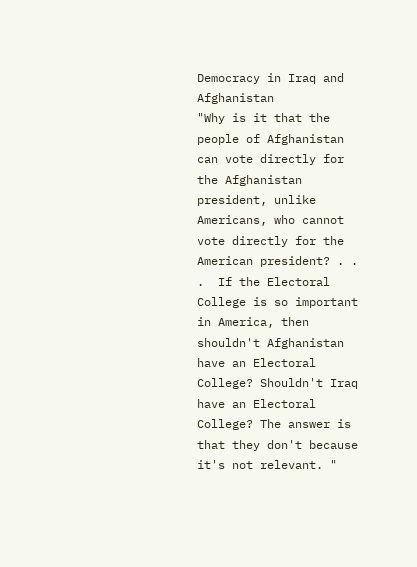Democracy in Iraq and Afghanistan
"Why is it that the people of Afghanistan can vote directly for the Afghanistan president, unlike Americans, who cannot vote directly for the American president? . . .  If the Electoral College is so important in America, then shouldn't Afghanistan have an Electoral College? Shouldn't Iraq have an Electoral College? The answer is that they don't because it's not relevant. "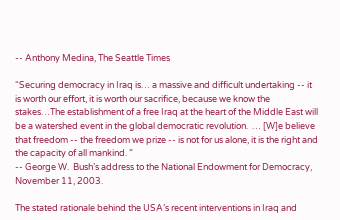-- Anthony Medina, The Seattle Times

“Securing democracy in Iraq is… a massive and difficult undertaking -- it is worth our effort, it is worth our sacrifice, because we know the stakes…The establishment of a free Iraq at the heart of the Middle East will be a watershed event in the global democratic revolution.  … [W]e believe that freedom -- the freedom we prize -- is not for us alone, it is the right and the capacity of all mankind. ”
-- George W.  Bush’s address to the National Endowment for Democracy, November 11, 2003.

The stated rationale behind the USA’s recent interventions in Iraq and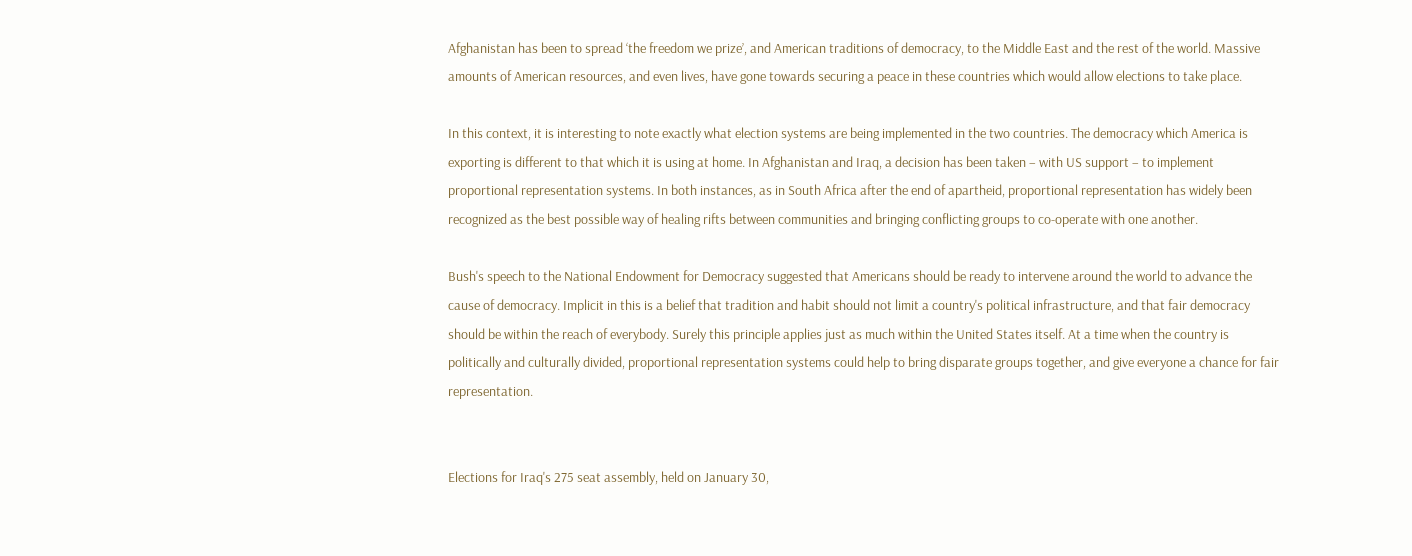Afghanistan has been to spread ‘the freedom we prize’, and American traditions of democracy, to the Middle East and the rest of the world. Massive amounts of American resources, and even lives, have gone towards securing a peace in these countries which would allow elections to take place.

In this context, it is interesting to note exactly what election systems are being implemented in the two countries. The democracy which America is exporting is different to that which it is using at home. In Afghanistan and Iraq, a decision has been taken – with US support – to implement proportional representation systems. In both instances, as in South Africa after the end of apartheid, proportional representation has widely been recognized as the best possible way of healing rifts between communities and bringing conflicting groups to co-operate with one another.

Bush's speech to the National Endowment for Democracy suggested that Americans should be ready to intervene around the world to advance the cause of democracy. Implicit in this is a belief that tradition and habit should not limit a country's political infrastructure, and that fair democracy should be within the reach of everybody. Surely this principle applies just as much within the United States itself. At a time when the country is politically and culturally divided, proportional representation systems could help to bring disparate groups together, and give everyone a chance for fair representation.


Elections for Iraq's 275 seat assembly, held on January 30,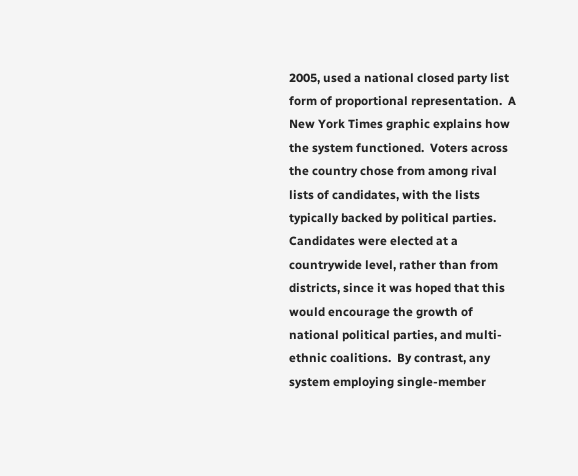2005, used a national closed party list form of proportional representation.  A New York Times graphic explains how the system functioned.  Voters across the country chose from among rival lists of candidates, with the lists typically backed by political parties.  Candidates were elected at a countrywide level, rather than from districts, since it was hoped that this would encourage the growth of national political parties, and multi-ethnic coalitions.  By contrast, any system employing single-member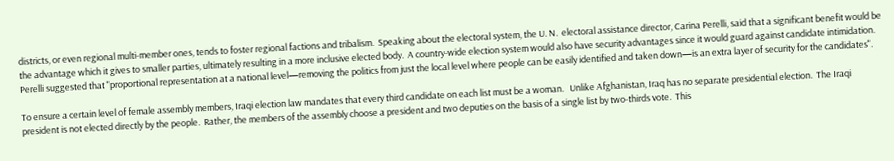districts, or even regional multi-member ones, tends to foster regional factions and tribalism.  Speaking about the electoral system, the U. N.  electoral assistance director, Carina Perelli, said that a significant benefit would be the advantage which it gives to smaller parties, ultimately resulting in a more inclusive elected body.  A country-wide election system would also have security advantages since it would guard against candidate intimidation.  Perelli suggested that "proportional representation at a national level—removing the politics from just the local level where people can be easily identified and taken down—is an extra layer of security for the candidates".

To ensure a certain level of female assembly members, Iraqi election law mandates that every third candidate on each list must be a woman.   Unlike Afghanistan, Iraq has no separate presidential election.  The Iraqi president is not elected directly by the people.  Rather, the members of the assembly choose a president and two deputies on the basis of a single list by two-thirds vote.  This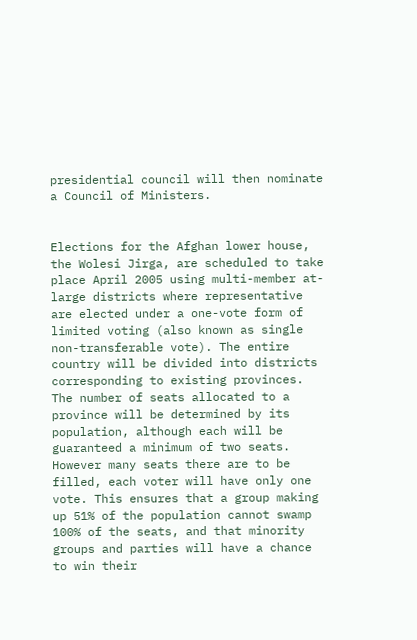presidential council will then nominate a Council of Ministers.


Elections for the Afghan lower house, the Wolesi Jirga, are scheduled to take place April 2005 using multi-member at-large districts where representative are elected under a one-vote form of limited voting (also known as single non-transferable vote). The entire country will be divided into districts corresponding to existing provinces. The number of seats allocated to a province will be determined by its population, although each will be guaranteed a minimum of two seats. However many seats there are to be filled, each voter will have only one vote. This ensures that a group making up 51% of the population cannot swamp 100% of the seats, and that minority groups and parties will have a chance to win their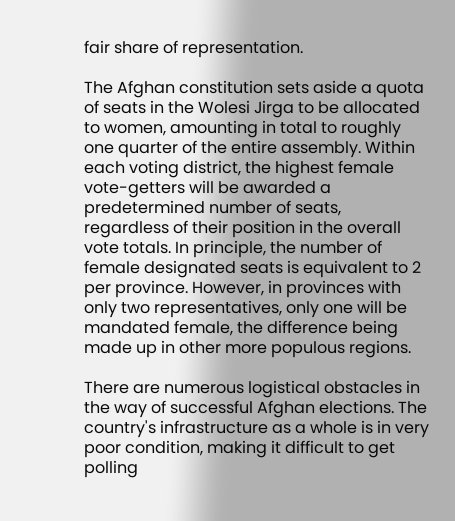fair share of representation.

The Afghan constitution sets aside a quota of seats in the Wolesi Jirga to be allocated to women, amounting in total to roughly one quarter of the entire assembly. Within each voting district, the highest female vote-getters will be awarded a predetermined number of seats, regardless of their position in the overall vote totals. In principle, the number of female designated seats is equivalent to 2 per province. However, in provinces with only two representatives, only one will be mandated female, the difference being made up in other more populous regions.

There are numerous logistical obstacles in the way of successful Afghan elections. The country's infrastructure as a whole is in very poor condition, making it difficult to get polling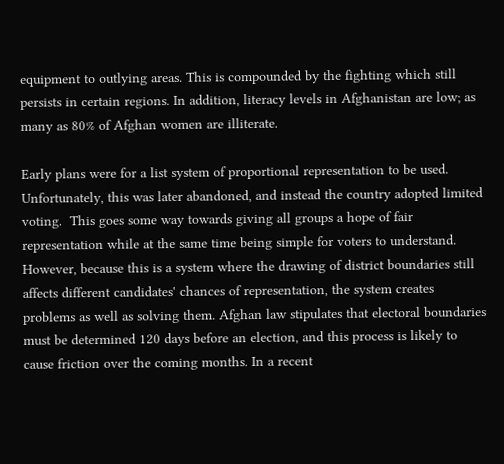equipment to outlying areas. This is compounded by the fighting which still persists in certain regions. In addition, literacy levels in Afghanistan are low; as many as 80% of Afghan women are illiterate.

Early plans were for a list system of proportional representation to be used. Unfortunately, this was later abandoned, and instead the country adopted limited voting.  This goes some way towards giving all groups a hope of fair representation while at the same time being simple for voters to understand. However, because this is a system where the drawing of district boundaries still affects different candidates' chances of representation, the system creates problems as well as solving them. Afghan law stipulates that electoral boundaries must be determined 120 days before an election, and this process is likely to cause friction over the coming months. In a recent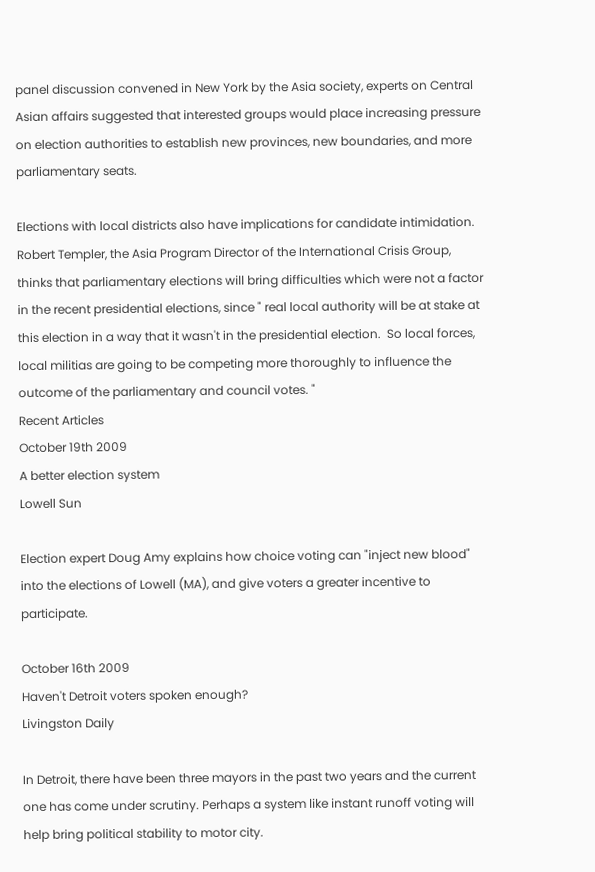panel discussion convened in New York by the Asia society, experts on Central Asian affairs suggested that interested groups would place increasing pressure on election authorities to establish new provinces, new boundaries, and more parliamentary seats.

Elections with local districts also have implications for candidate intimidation.  Robert Templer, the Asia Program Director of the International Crisis Group, thinks that parliamentary elections will bring difficulties which were not a factor in the recent presidential elections, since " real local authority will be at stake at this election in a way that it wasn't in the presidential election.  So local forces, local militias are going to be competing more thoroughly to influence the outcome of the parliamentary and council votes. "
Recent Articles
October 19th 2009
A better election system
Lowell Sun

Election expert Doug Amy explains how choice voting can "inject new blood" into the elections of Lowell (MA), and give voters a greater incentive to participate.

October 16th 2009
Haven't Detroit voters spoken enough?
Livingston Daily

In Detroit, there have been three mayors in the past two years and the current one has come under scrutiny. Perhaps a system like instant runoff voting will help bring political stability to motor city.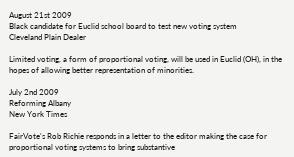August 21st 2009
Black candidate for Euclid school board to test new voting system
Cleveland Plain Dealer

Limited voting, a form of proportional voting, will be used in Euclid (OH), in the hopes of allowing better representation of minorities.

July 2nd 2009
Reforming Albany
New York Times

FairVote's Rob Richie responds in a letter to the editor making the case for proportional voting systems to bring substantive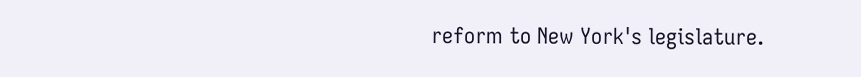reform to New York's legislature.